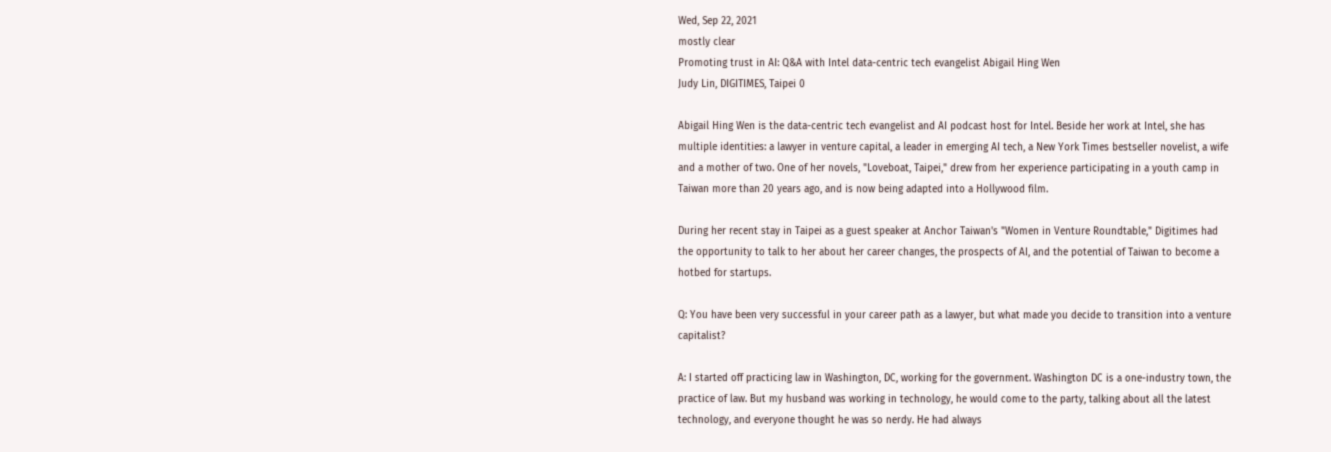Wed, Sep 22, 2021
mostly clear
Promoting trust in AI: Q&A with Intel data-centric tech evangelist Abigail Hing Wen
Judy Lin, DIGITIMES, Taipei 0

Abigail Hing Wen is the data-centric tech evangelist and AI podcast host for Intel. Beside her work at Intel, she has multiple identities: a lawyer in venture capital, a leader in emerging AI tech, a New York Times bestseller novelist, a wife and a mother of two. One of her novels, "Loveboat, Taipei," drew from her experience participating in a youth camp in Taiwan more than 20 years ago, and is now being adapted into a Hollywood film.

During her recent stay in Taipei as a guest speaker at Anchor Taiwan's "Women in Venture Roundtable," Digitimes had the opportunity to talk to her about her career changes, the prospects of AI, and the potential of Taiwan to become a hotbed for startups.

Q: You have been very successful in your career path as a lawyer, but what made you decide to transition into a venture capitalist?

A: I started off practicing law in Washington, DC, working for the government. Washington DC is a one-industry town, the practice of law. But my husband was working in technology, he would come to the party, talking about all the latest technology, and everyone thought he was so nerdy. He had always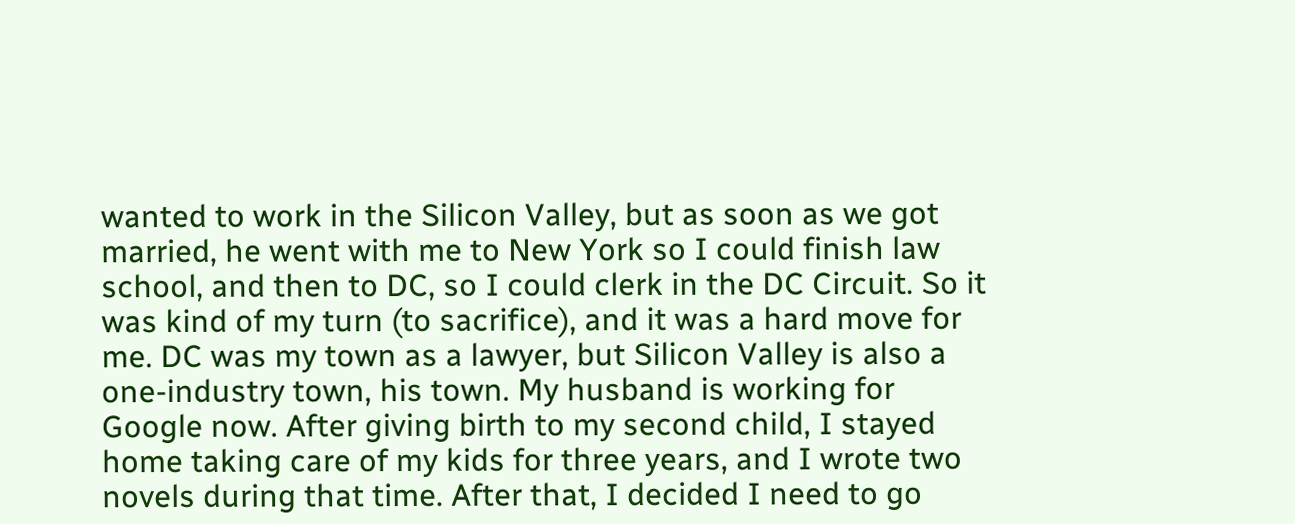wanted to work in the Silicon Valley, but as soon as we got married, he went with me to New York so I could finish law school, and then to DC, so I could clerk in the DC Circuit. So it was kind of my turn (to sacrifice), and it was a hard move for me. DC was my town as a lawyer, but Silicon Valley is also a one-industry town, his town. My husband is working for Google now. After giving birth to my second child, I stayed home taking care of my kids for three years, and I wrote two novels during that time. After that, I decided I need to go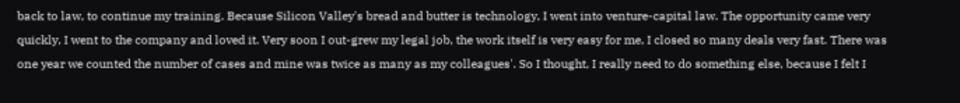back to law, to continue my training. Because Silicon Valley's bread and butter is technology, I went into venture-capital law. The opportunity came very quickly, I went to the company and loved it. Very soon I out-grew my legal job, the work itself is very easy for me, I closed so many deals very fast. There was one year we counted the number of cases and mine was twice as many as my colleagues'. So I thought, I really need to do something else, because I felt I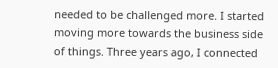needed to be challenged more. I started moving more towards the business side of things. Three years ago, I connected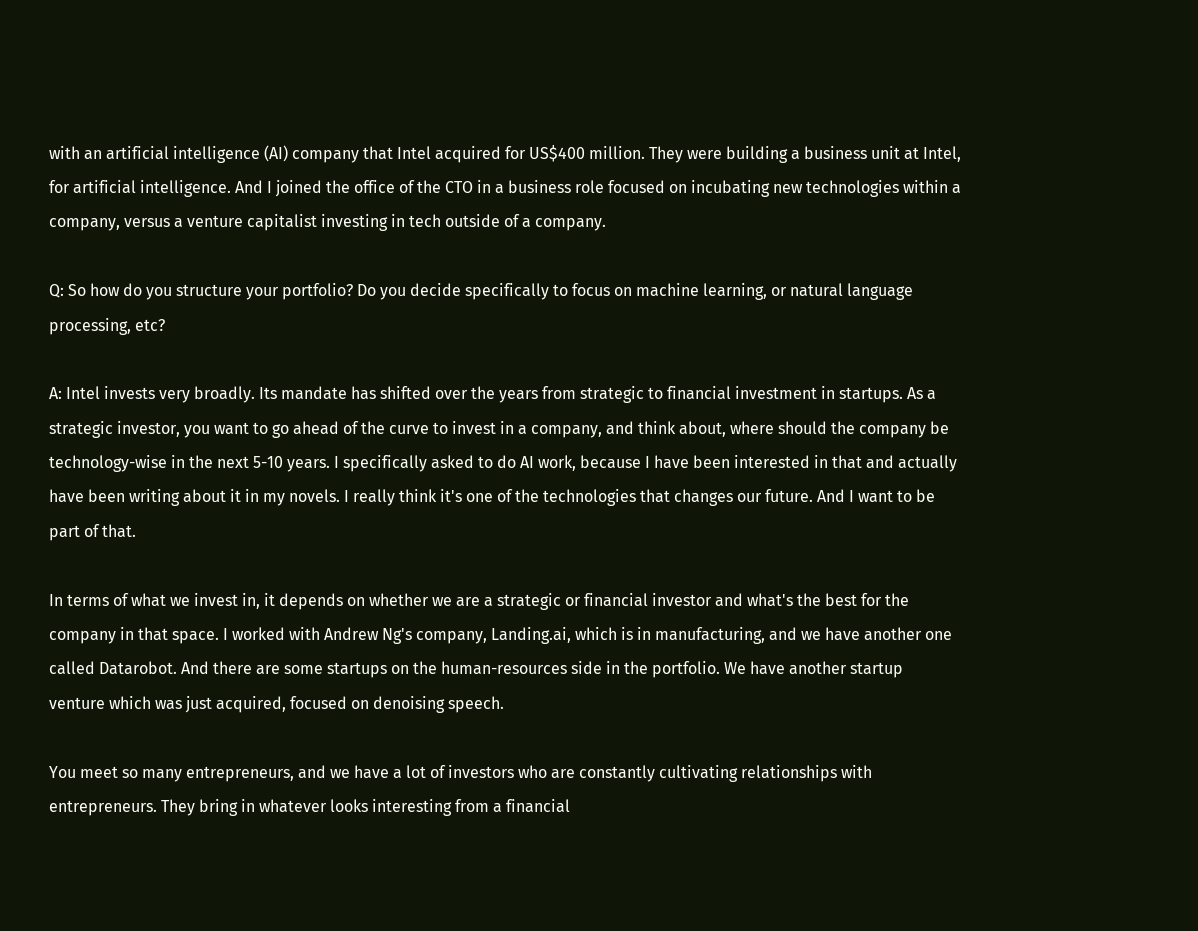with an artificial intelligence (AI) company that Intel acquired for US$400 million. They were building a business unit at Intel, for artificial intelligence. And I joined the office of the CTO in a business role focused on incubating new technologies within a company, versus a venture capitalist investing in tech outside of a company.

Q: So how do you structure your portfolio? Do you decide specifically to focus on machine learning, or natural language processing, etc?

A: Intel invests very broadly. Its mandate has shifted over the years from strategic to financial investment in startups. As a strategic investor, you want to go ahead of the curve to invest in a company, and think about, where should the company be technology-wise in the next 5-10 years. I specifically asked to do AI work, because I have been interested in that and actually have been writing about it in my novels. I really think it's one of the technologies that changes our future. And I want to be part of that.

In terms of what we invest in, it depends on whether we are a strategic or financial investor and what's the best for the company in that space. I worked with Andrew Ng's company, Landing.ai, which is in manufacturing, and we have another one called Datarobot. And there are some startups on the human-resources side in the portfolio. We have another startup venture which was just acquired, focused on denoising speech.

You meet so many entrepreneurs, and we have a lot of investors who are constantly cultivating relationships with entrepreneurs. They bring in whatever looks interesting from a financial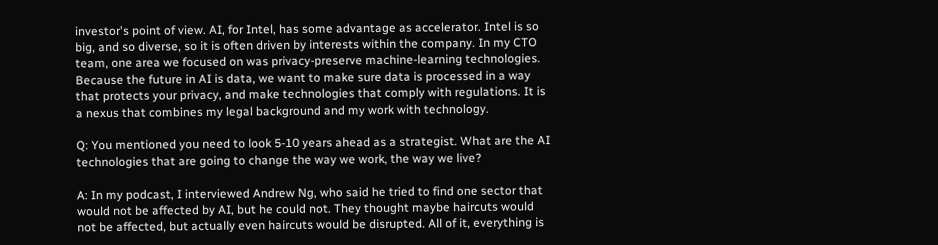investor's point of view. AI, for Intel, has some advantage as accelerator. Intel is so big, and so diverse, so it is often driven by interests within the company. In my CTO team, one area we focused on was privacy-preserve machine-learning technologies. Because the future in AI is data, we want to make sure data is processed in a way that protects your privacy, and make technologies that comply with regulations. It is a nexus that combines my legal background and my work with technology.

Q: You mentioned you need to look 5-10 years ahead as a strategist. What are the AI technologies that are going to change the way we work, the way we live?

A: In my podcast, I interviewed Andrew Ng, who said he tried to find one sector that would not be affected by AI, but he could not. They thought maybe haircuts would not be affected, but actually even haircuts would be disrupted. All of it, everything is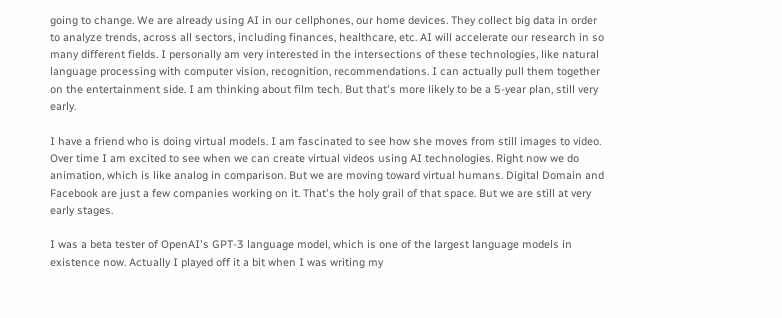going to change. We are already using AI in our cellphones, our home devices. They collect big data in order to analyze trends, across all sectors, including finances, healthcare, etc. AI will accelerate our research in so many different fields. I personally am very interested in the intersections of these technologies, like natural language processing with computer vision, recognition, recommendations. I can actually pull them together on the entertainment side. I am thinking about film tech. But that's more likely to be a 5-year plan, still very early.

I have a friend who is doing virtual models. I am fascinated to see how she moves from still images to video. Over time I am excited to see when we can create virtual videos using AI technologies. Right now we do animation, which is like analog in comparison. But we are moving toward virtual humans. Digital Domain and Facebook are just a few companies working on it. That's the holy grail of that space. But we are still at very early stages.

I was a beta tester of OpenAI's GPT-3 language model, which is one of the largest language models in existence now. Actually I played off it a bit when I was writing my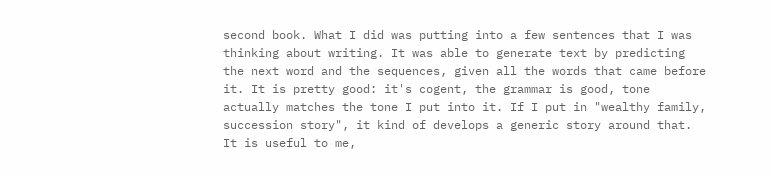second book. What I did was putting into a few sentences that I was thinking about writing. It was able to generate text by predicting the next word and the sequences, given all the words that came before it. It is pretty good: it's cogent, the grammar is good, tone actually matches the tone I put into it. If I put in "wealthy family, succession story", it kind of develops a generic story around that. It is useful to me,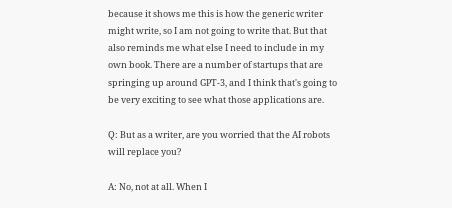because it shows me this is how the generic writer might write, so I am not going to write that. But that also reminds me what else I need to include in my own book. There are a number of startups that are springing up around GPT-3, and I think that's going to be very exciting to see what those applications are.

Q: But as a writer, are you worried that the AI robots will replace you?

A: No, not at all. When I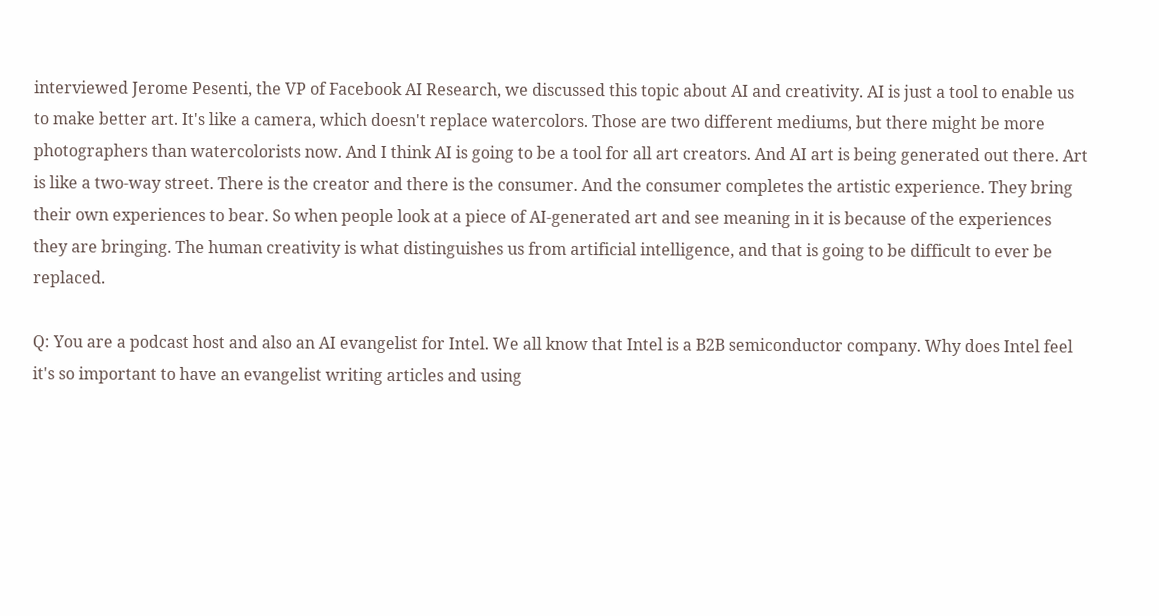interviewed Jerome Pesenti, the VP of Facebook AI Research, we discussed this topic about AI and creativity. AI is just a tool to enable us to make better art. It's like a camera, which doesn't replace watercolors. Those are two different mediums, but there might be more photographers than watercolorists now. And I think AI is going to be a tool for all art creators. And AI art is being generated out there. Art is like a two-way street. There is the creator and there is the consumer. And the consumer completes the artistic experience. They bring their own experiences to bear. So when people look at a piece of AI-generated art and see meaning in it is because of the experiences they are bringing. The human creativity is what distinguishes us from artificial intelligence, and that is going to be difficult to ever be replaced.

Q: You are a podcast host and also an AI evangelist for Intel. We all know that Intel is a B2B semiconductor company. Why does Intel feel it's so important to have an evangelist writing articles and using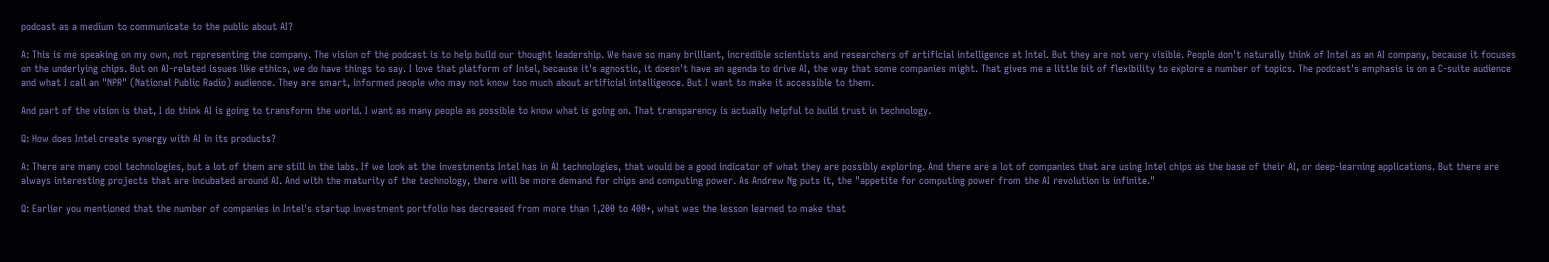podcast as a medium to communicate to the public about AI?

A: This is me speaking on my own, not representing the company. The vision of the podcast is to help build our thought leadership. We have so many brilliant, incredible scientists and researchers of artificial intelligence at Intel. But they are not very visible. People don't naturally think of Intel as an AI company, because it focuses on the underlying chips. But on AI-related issues like ethics, we do have things to say. I love that platform of Intel, because it's agnostic, it doesn't have an agenda to drive AI, the way that some companies might. That gives me a little bit of flexibility to explore a number of topics. The podcast's emphasis is on a C-suite audience and what I call an "NPR" (National Public Radio) audience. They are smart, informed people who may not know too much about artificial intelligence. But I want to make it accessible to them.

And part of the vision is that, I do think AI is going to transform the world. I want as many people as possible to know what is going on. That transparency is actually helpful to build trust in technology.

Q: How does Intel create synergy with AI in its products?

A: There are many cool technologies, but a lot of them are still in the labs. If we look at the investments Intel has in AI technologies, that would be a good indicator of what they are possibly exploring. And there are a lot of companies that are using Intel chips as the base of their AI, or deep-learning applications. But there are always interesting projects that are incubated around AI. And with the maturity of the technology, there will be more demand for chips and computing power. As Andrew Ng puts it, the "appetite for computing power from the AI revolution is infinite."

Q: Earlier you mentioned that the number of companies in Intel's startup investment portfolio has decreased from more than 1,200 to 400+, what was the lesson learned to make that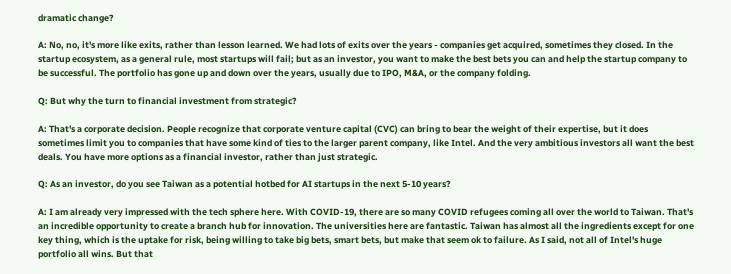dramatic change?

A: No, no, it's more like exits, rather than lesson learned. We had lots of exits over the years - companies get acquired, sometimes they closed. In the startup ecosystem, as a general rule, most startups will fail; but as an investor, you want to make the best bets you can and help the startup company to be successful. The portfolio has gone up and down over the years, usually due to IPO, M&A, or the company folding.

Q: But why the turn to financial investment from strategic?

A: That's a corporate decision. People recognize that corporate venture capital (CVC) can bring to bear the weight of their expertise, but it does sometimes limit you to companies that have some kind of ties to the larger parent company, like Intel. And the very ambitious investors all want the best deals. You have more options as a financial investor, rather than just strategic.

Q: As an investor, do you see Taiwan as a potential hotbed for AI startups in the next 5-10 years?

A: I am already very impressed with the tech sphere here. With COVID-19, there are so many COVID refugees coming all over the world to Taiwan. That's an incredible opportunity to create a branch hub for innovation. The universities here are fantastic. Taiwan has almost all the ingredients except for one key thing, which is the uptake for risk, being willing to take big bets, smart bets, but make that seem ok to failure. As I said, not all of Intel's huge portfolio all wins. But that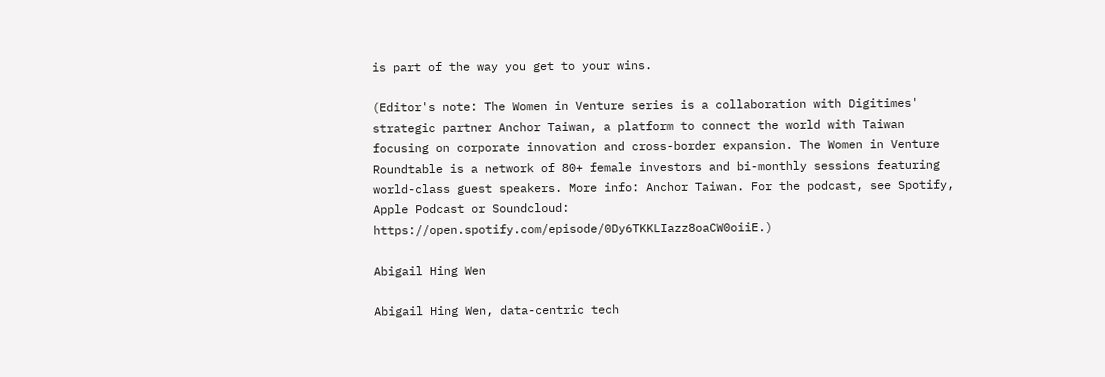is part of the way you get to your wins.

(Editor's note: The Women in Venture series is a collaboration with Digitimes' strategic partner Anchor Taiwan, a platform to connect the world with Taiwan focusing on corporate innovation and cross-border expansion. The Women in Venture Roundtable is a network of 80+ female investors and bi-monthly sessions featuring world-class guest speakers. More info: Anchor Taiwan. For the podcast, see Spotify, Apple Podcast or Soundcloud: https://open.spotify.com/episode/0Dy6TKKLIazz8oaCW0oiiE.)

Abigail Hing Wen

Abigail Hing Wen, data-centric tech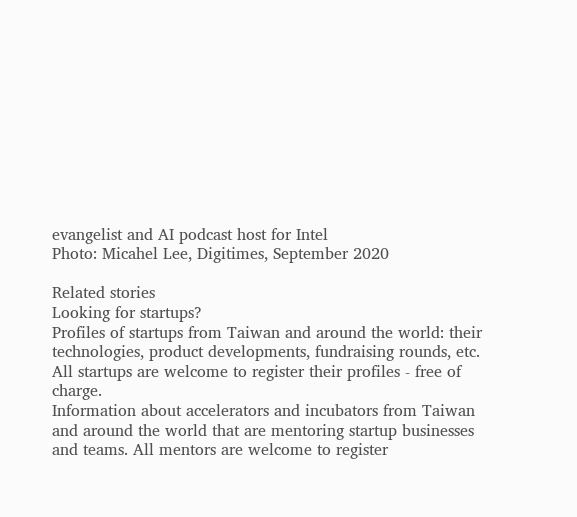evangelist and AI podcast host for Intel
Photo: Micahel Lee, Digitimes, September 2020

Related stories
Looking for startups?
Profiles of startups from Taiwan and around the world: their technologies, product developments, fundraising rounds, etc. All startups are welcome to register their profiles - free of charge.
Information about accelerators and incubators from Taiwan and around the world that are mentoring startup businesses and teams. All mentors are welcome to register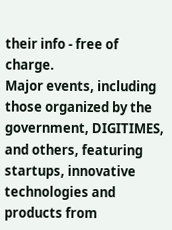their info - free of charge.
Major events, including those organized by the government, DIGITIMES, and others, featuring startups, innovative technologies and products from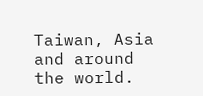Taiwan, Asia and around the world.